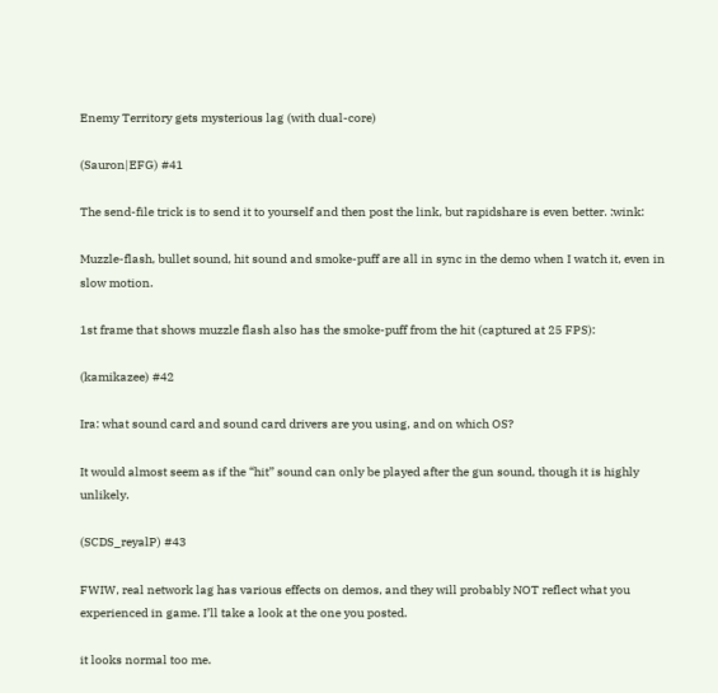Enemy Territory gets mysterious lag (with dual-core)

(Sauron|EFG) #41

The send-file trick is to send it to yourself and then post the link, but rapidshare is even better. :wink:

Muzzle-flash, bullet sound, hit sound and smoke-puff are all in sync in the demo when I watch it, even in slow motion.

1st frame that shows muzzle flash also has the smoke-puff from the hit (captured at 25 FPS):

(kamikazee) #42

Ira: what sound card and sound card drivers are you using, and on which OS?

It would almost seem as if the “hit” sound can only be played after the gun sound, though it is highly unlikely.

(SCDS_reyalP) #43

FWIW, real network lag has various effects on demos, and they will probably NOT reflect what you experienced in game. I’ll take a look at the one you posted.

it looks normal too me.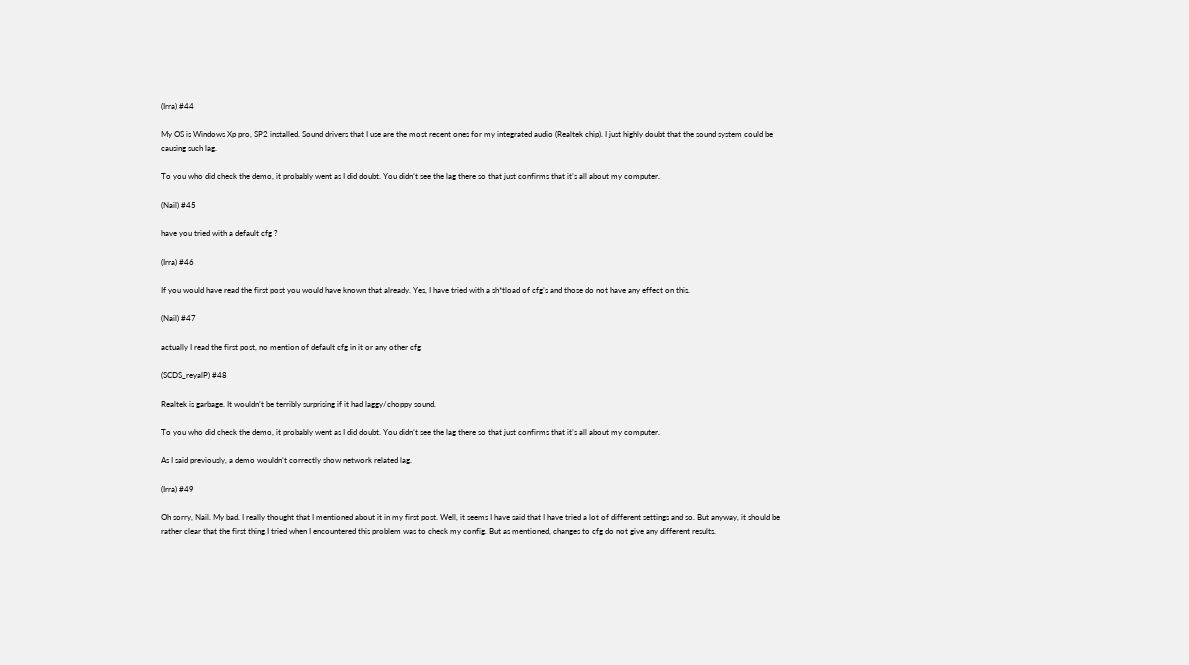(Irra) #44

My OS is Windows Xp pro, SP2 installed. Sound drivers that I use are the most recent ones for my integrated audio (Realtek chip). I just highly doubt that the sound system could be causing such lag.

To you who did check the demo, it probably went as I did doubt. You didn’t see the lag there so that just confirms that it’s all about my computer.

(Nail) #45

have you tried with a default cfg ?

(Irra) #46

If you would have read the first post you would have known that already. Yes, I have tried with a sh*tload of cfg’s and those do not have any effect on this.

(Nail) #47

actually I read the first post, no mention of default cfg in it or any other cfg

(SCDS_reyalP) #48

Realtek is garbage. It wouldn’t be terribly surprising if it had laggy/choppy sound.

To you who did check the demo, it probably went as I did doubt. You didn’t see the lag there so that just confirms that it’s all about my computer.

As I said previously, a demo wouldn’t correctly show network related lag.

(Irra) #49

Oh sorry, Nail. My bad. I really thought that I mentioned about it in my first post. Well, it seems I have said that I have tried a lot of different settings and so. But anyway, it should be rather clear that the first thing I tried when I encountered this problem was to check my config. But as mentioned, changes to cfg do not give any different results.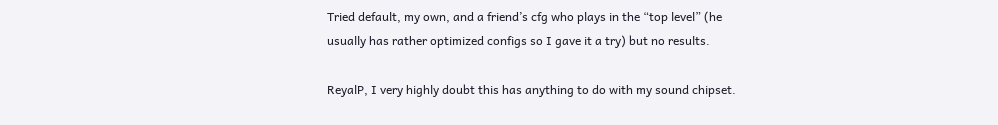Tried default, my own, and a friend’s cfg who plays in the “top level” (he usually has rather optimized configs so I gave it a try) but no results.

ReyalP, I very highly doubt this has anything to do with my sound chipset.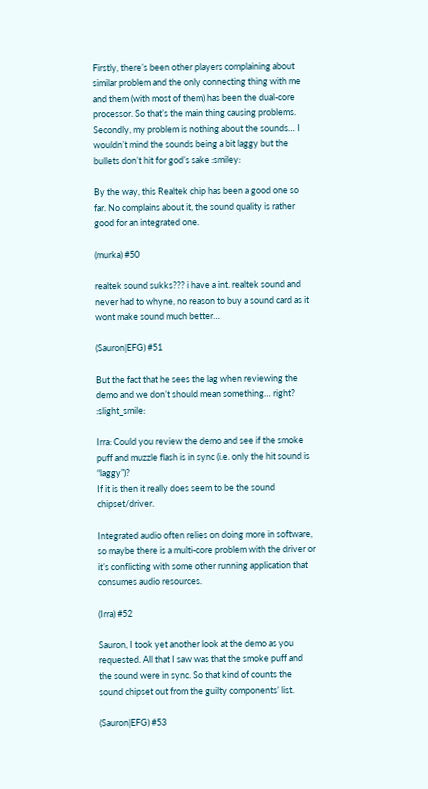Firstly, there’s been other players complaining about similar problem and the only connecting thing with me and them (with most of them) has been the dual-core processor. So that’s the main thing causing problems. Secondly, my problem is nothing about the sounds… I wouldn’t mind the sounds being a bit laggy but the bullets don’t hit for god’s sake :smiley:

By the way, this Realtek chip has been a good one so far. No complains about it, the sound quality is rather good for an integrated one.

(murka) #50

realtek sound sukks??? i have a int. realtek sound and never had to whyne, no reason to buy a sound card as it wont make sound much better…

(Sauron|EFG) #51

But the fact that he sees the lag when reviewing the demo and we don’t should mean something… right? :slight_smile:

Irra: Could you review the demo and see if the smoke puff and muzzle flash is in sync (i.e. only the hit sound is “laggy”)?
If it is then it really does seem to be the sound chipset/driver.

Integrated audio often relies on doing more in software, so maybe there is a multi-core problem with the driver or it’s conflicting with some other running application that consumes audio resources.

(Irra) #52

Sauron, I took yet another look at the demo as you requested. All that I saw was that the smoke puff and the sound were in sync. So that kind of counts the sound chipset out from the guilty components’ list.

(Sauron|EFG) #53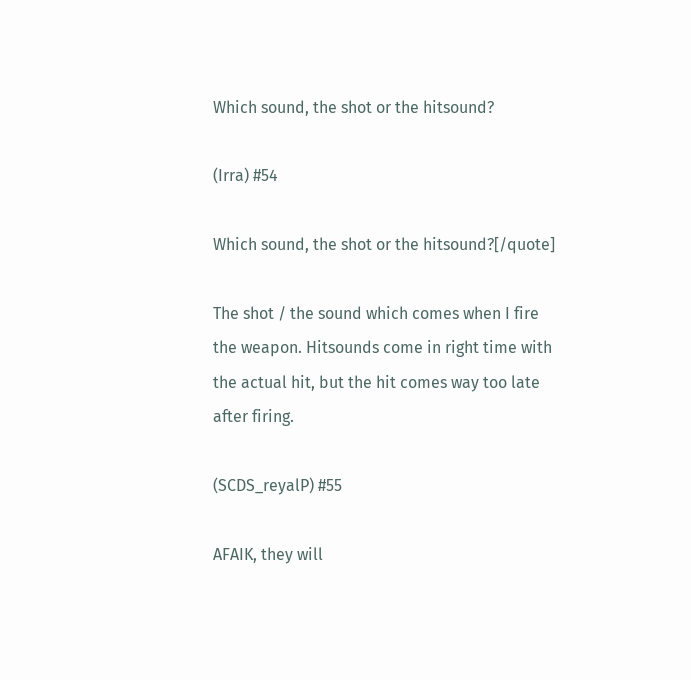Which sound, the shot or the hitsound?

(Irra) #54

Which sound, the shot or the hitsound?[/quote]

The shot / the sound which comes when I fire the weapon. Hitsounds come in right time with the actual hit, but the hit comes way too late after firing.

(SCDS_reyalP) #55

AFAIK, they will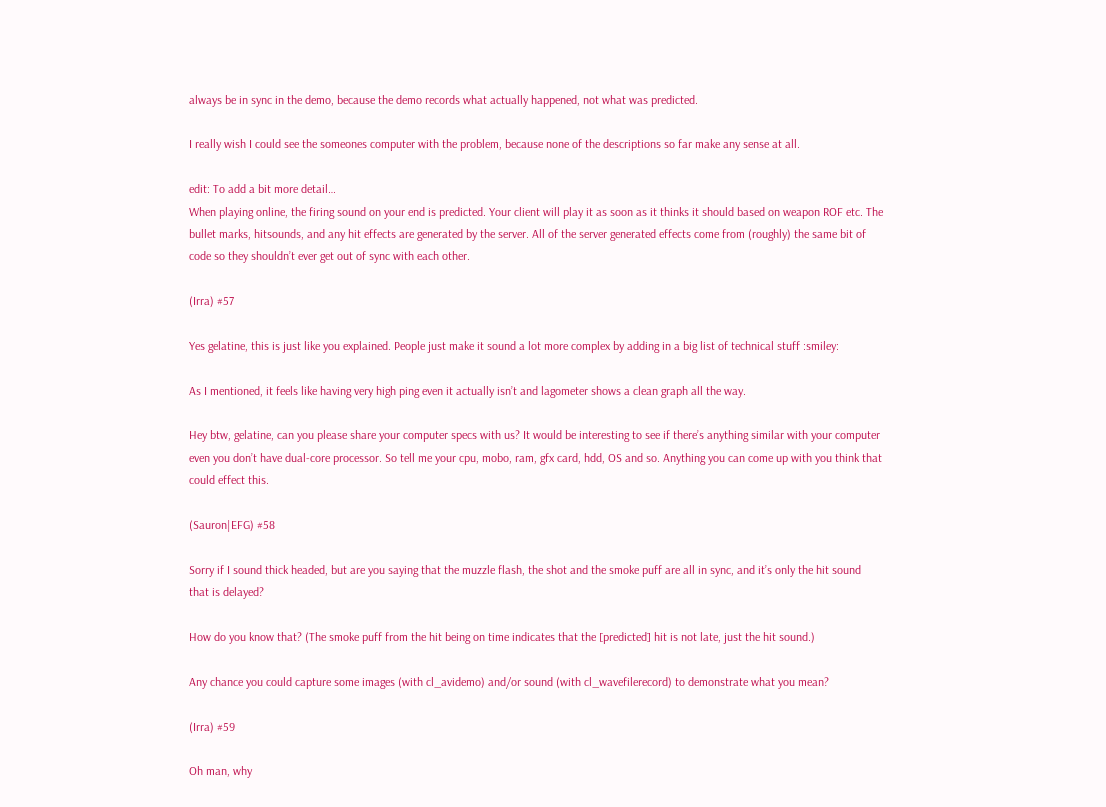always be in sync in the demo, because the demo records what actually happened, not what was predicted.

I really wish I could see the someones computer with the problem, because none of the descriptions so far make any sense at all.

edit: To add a bit more detail…
When playing online, the firing sound on your end is predicted. Your client will play it as soon as it thinks it should based on weapon ROF etc. The bullet marks, hitsounds, and any hit effects are generated by the server. All of the server generated effects come from (roughly) the same bit of code so they shouldn’t ever get out of sync with each other.

(Irra) #57

Yes gelatine, this is just like you explained. People just make it sound a lot more complex by adding in a big list of technical stuff :smiley:

As I mentioned, it feels like having very high ping even it actually isn’t and lagometer shows a clean graph all the way.

Hey btw, gelatine, can you please share your computer specs with us? It would be interesting to see if there’s anything similar with your computer even you don’t have dual-core processor. So tell me your cpu, mobo, ram, gfx card, hdd, OS and so. Anything you can come up with you think that could effect this.

(Sauron|EFG) #58

Sorry if I sound thick headed, but are you saying that the muzzle flash, the shot and the smoke puff are all in sync, and it’s only the hit sound that is delayed?

How do you know that? (The smoke puff from the hit being on time indicates that the [predicted] hit is not late, just the hit sound.)

Any chance you could capture some images (with cl_avidemo) and/or sound (with cl_wavefilerecord) to demonstrate what you mean?

(Irra) #59

Oh man, why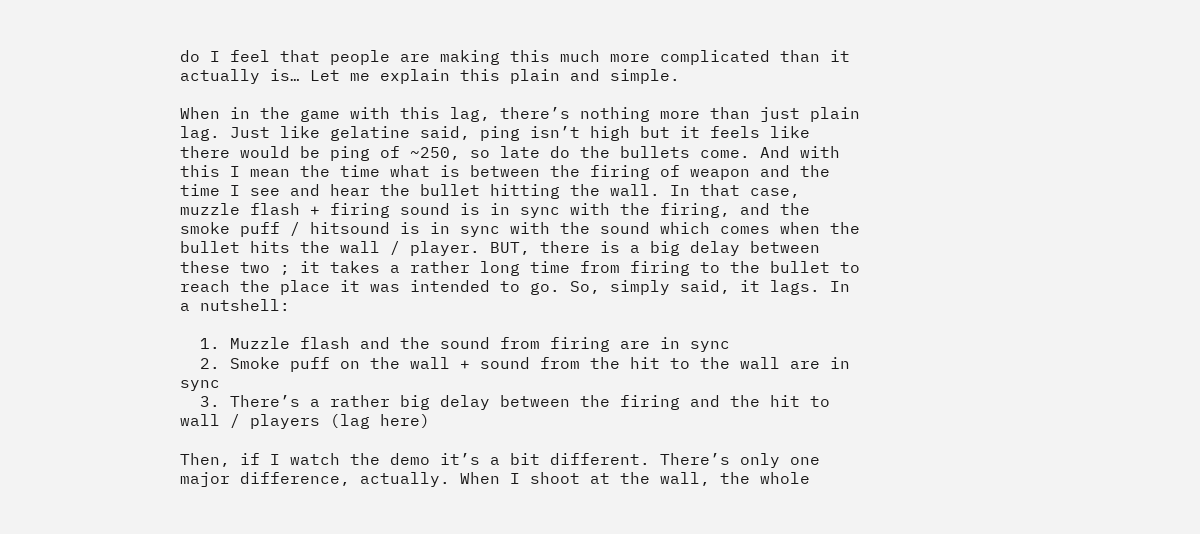do I feel that people are making this much more complicated than it actually is… Let me explain this plain and simple.

When in the game with this lag, there’s nothing more than just plain lag. Just like gelatine said, ping isn’t high but it feels like there would be ping of ~250, so late do the bullets come. And with this I mean the time what is between the firing of weapon and the time I see and hear the bullet hitting the wall. In that case, muzzle flash + firing sound is in sync with the firing, and the smoke puff / hitsound is in sync with the sound which comes when the bullet hits the wall / player. BUT, there is a big delay between these two ; it takes a rather long time from firing to the bullet to reach the place it was intended to go. So, simply said, it lags. In a nutshell:

  1. Muzzle flash and the sound from firing are in sync
  2. Smoke puff on the wall + sound from the hit to the wall are in sync
  3. There’s a rather big delay between the firing and the hit to wall / players (lag here)

Then, if I watch the demo it’s a bit different. There’s only one major difference, actually. When I shoot at the wall, the whole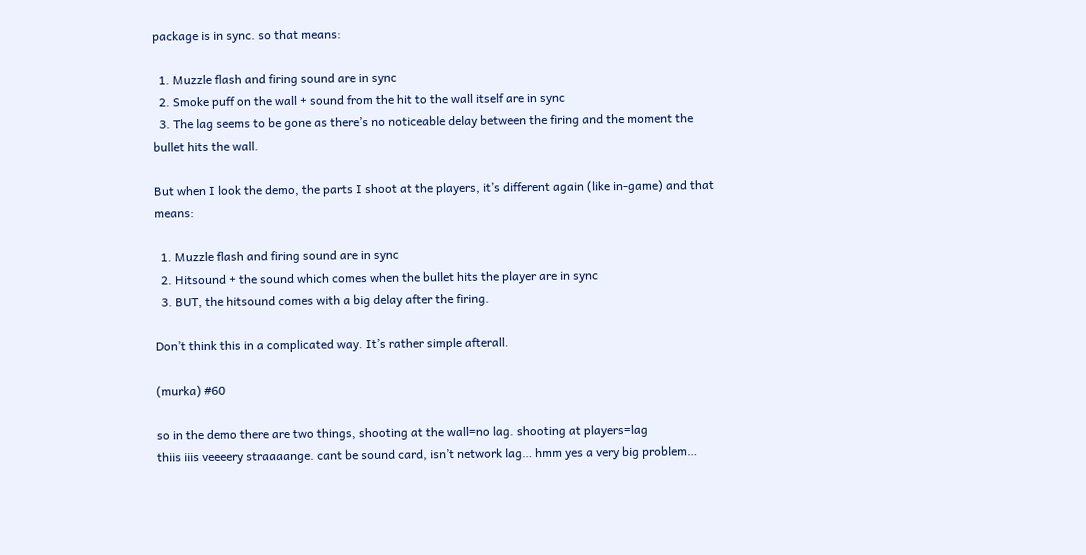package is in sync. so that means:

  1. Muzzle flash and firing sound are in sync
  2. Smoke puff on the wall + sound from the hit to the wall itself are in sync
  3. The lag seems to be gone as there’s no noticeable delay between the firing and the moment the bullet hits the wall.

But when I look the demo, the parts I shoot at the players, it’s different again (like in-game) and that means:

  1. Muzzle flash and firing sound are in sync
  2. Hitsound + the sound which comes when the bullet hits the player are in sync
  3. BUT, the hitsound comes with a big delay after the firing.

Don’t think this in a complicated way. It’s rather simple afterall.

(murka) #60

so in the demo there are two things, shooting at the wall=no lag. shooting at players=lag
thiis iiis veeeery straaaange. cant be sound card, isn’t network lag… hmm yes a very big problem…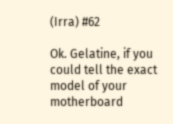(Irra) #62

Ok. Gelatine, if you could tell the exact model of your motherboard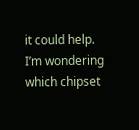it could help. I’m wondering which chipset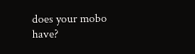does your mobo have?